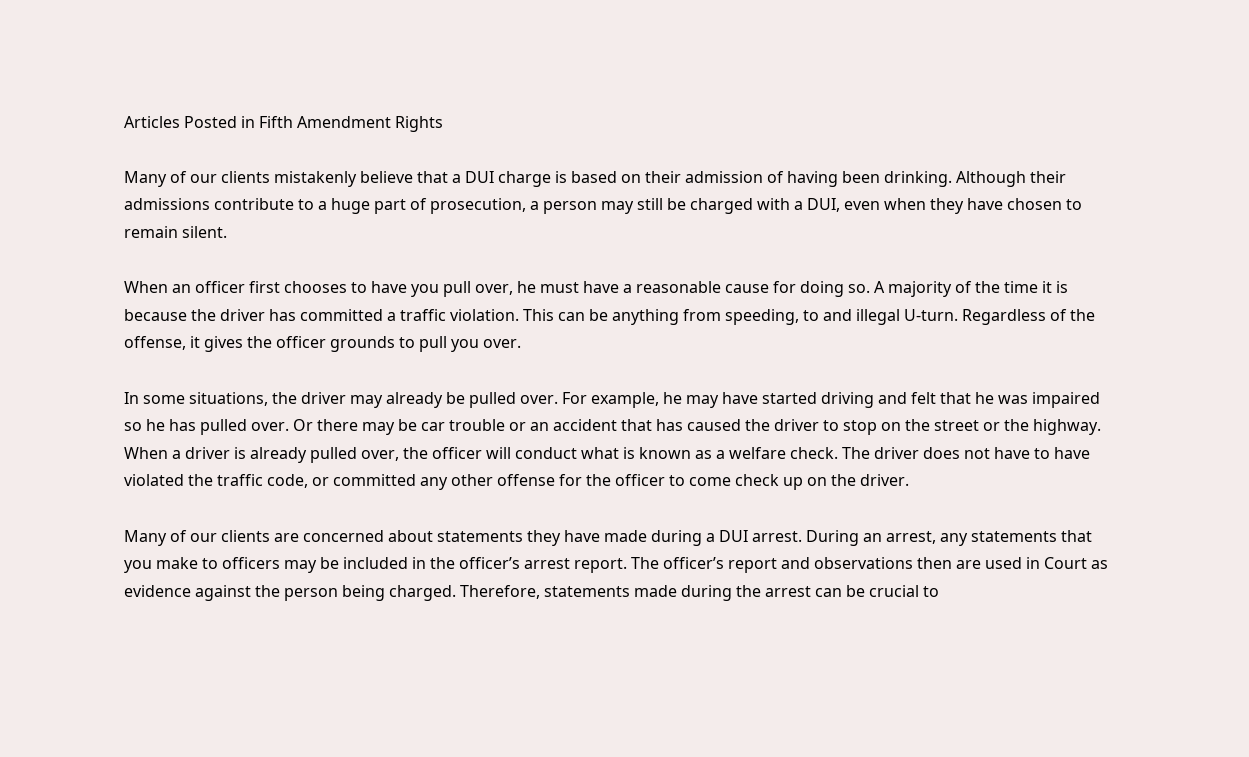Articles Posted in Fifth Amendment Rights

Many of our clients mistakenly believe that a DUI charge is based on their admission of having been drinking. Although their admissions contribute to a huge part of prosecution, a person may still be charged with a DUI, even when they have chosen to remain silent.

When an officer first chooses to have you pull over, he must have a reasonable cause for doing so. A majority of the time it is because the driver has committed a traffic violation. This can be anything from speeding, to and illegal U-turn. Regardless of the offense, it gives the officer grounds to pull you over.

In some situations, the driver may already be pulled over. For example, he may have started driving and felt that he was impaired so he has pulled over. Or there may be car trouble or an accident that has caused the driver to stop on the street or the highway. When a driver is already pulled over, the officer will conduct what is known as a welfare check. The driver does not have to have violated the traffic code, or committed any other offense for the officer to come check up on the driver.

Many of our clients are concerned about statements they have made during a DUI arrest. During an arrest, any statements that you make to officers may be included in the officer’s arrest report. The officer’s report and observations then are used in Court as evidence against the person being charged. Therefore, statements made during the arrest can be crucial to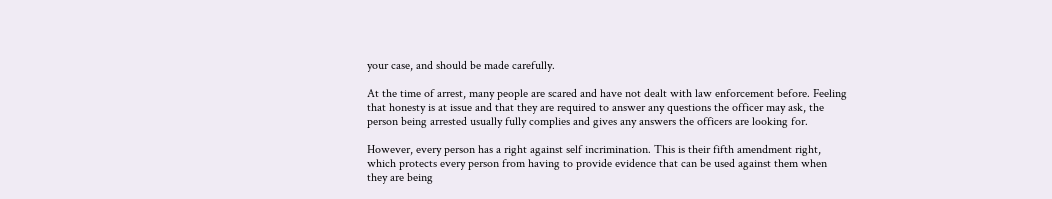your case, and should be made carefully.

At the time of arrest, many people are scared and have not dealt with law enforcement before. Feeling that honesty is at issue and that they are required to answer any questions the officer may ask, the person being arrested usually fully complies and gives any answers the officers are looking for.

However, every person has a right against self incrimination. This is their fifth amendment right, which protects every person from having to provide evidence that can be used against them when they are being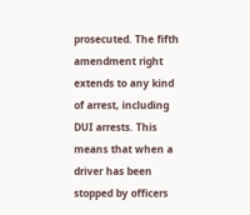prosecuted. The fifth amendment right extends to any kind of arrest, including DUI arrests. This means that when a driver has been stopped by officers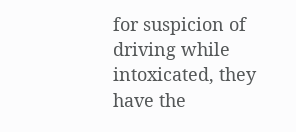for suspicion of driving while intoxicated, they have the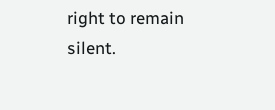right to remain silent.